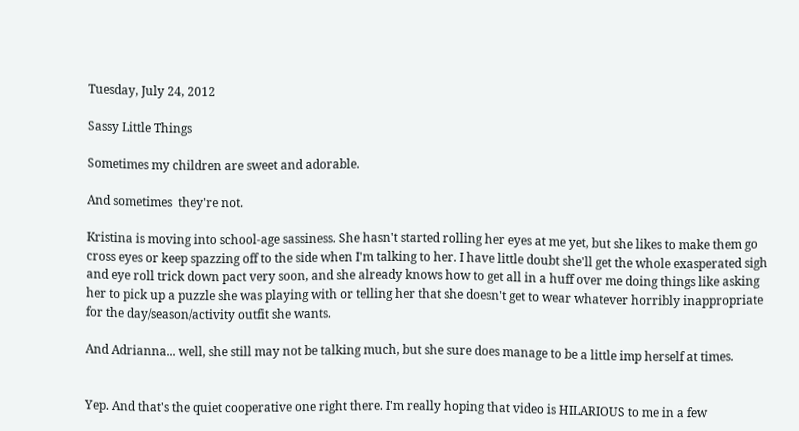Tuesday, July 24, 2012

Sassy Little Things

Sometimes my children are sweet and adorable.

And sometimes  they're not.

Kristina is moving into school-age sassiness. She hasn't started rolling her eyes at me yet, but she likes to make them go cross eyes or keep spazzing off to the side when I'm talking to her. I have little doubt she'll get the whole exasperated sigh and eye roll trick down pact very soon, and she already knows how to get all in a huff over me doing things like asking her to pick up a puzzle she was playing with or telling her that she doesn't get to wear whatever horribly inappropriate for the day/season/activity outfit she wants.

And Adrianna... well, she still may not be talking much, but she sure does manage to be a little imp herself at times.


Yep. And that's the quiet cooperative one right there. I'm really hoping that video is HILARIOUS to me in a few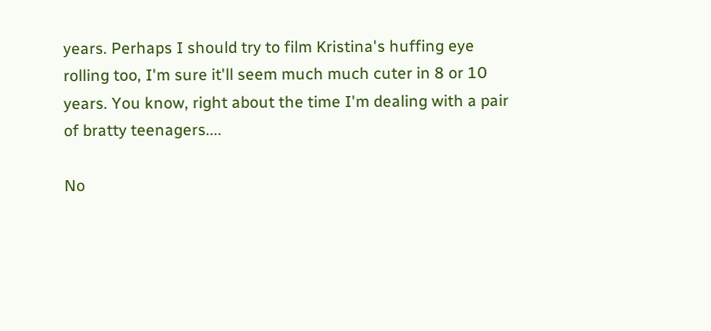years. Perhaps I should try to film Kristina's huffing eye rolling too, I'm sure it'll seem much much cuter in 8 or 10 years. You know, right about the time I'm dealing with a pair of bratty teenagers....

No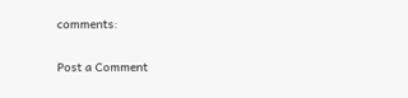comments:

Post a Comment